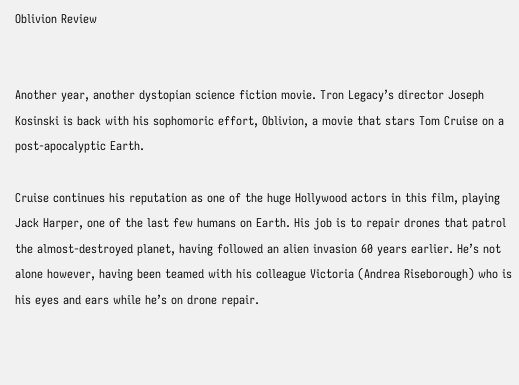Oblivion Review


Another year, another dystopian science fiction movie. Tron Legacy’s director Joseph Kosinski is back with his sophomoric effort, Oblivion, a movie that stars Tom Cruise on a post-apocalyptic Earth.

Cruise continues his reputation as one of the huge Hollywood actors in this film, playing Jack Harper, one of the last few humans on Earth. His job is to repair drones that patrol the almost-destroyed planet, having followed an alien invasion 60 years earlier. He’s not alone however, having been teamed with his colleague Victoria (Andrea Riseborough) who is his eyes and ears while he’s on drone repair.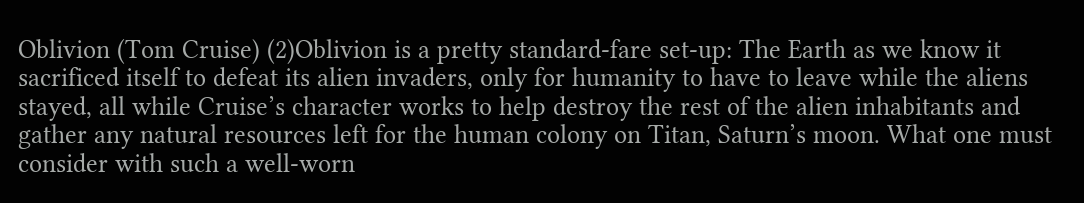Oblivion (Tom Cruise) (2)Oblivion is a pretty standard-fare set-up: The Earth as we know it sacrificed itself to defeat its alien invaders, only for humanity to have to leave while the aliens stayed, all while Cruise’s character works to help destroy the rest of the alien inhabitants and gather any natural resources left for the human colony on Titan, Saturn’s moon. What one must consider with such a well-worn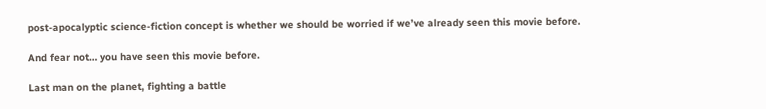post-apocalyptic science-fiction concept is whether we should be worried if we’ve already seen this movie before.

And fear not… you have seen this movie before.

Last man on the planet, fighting a battle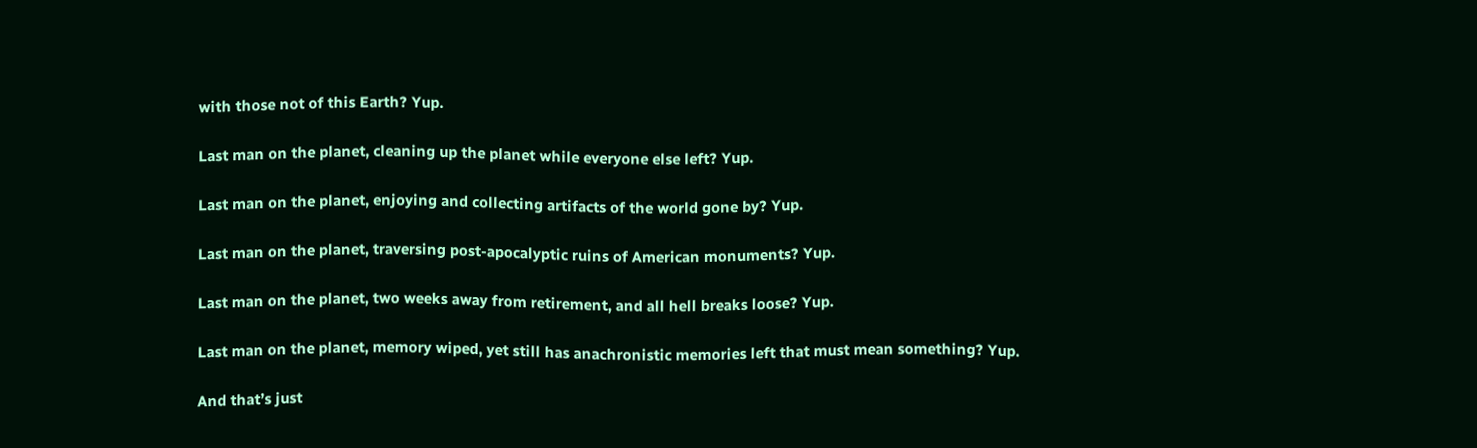with those not of this Earth? Yup.

Last man on the planet, cleaning up the planet while everyone else left? Yup.

Last man on the planet, enjoying and collecting artifacts of the world gone by? Yup.

Last man on the planet, traversing post-apocalyptic ruins of American monuments? Yup.

Last man on the planet, two weeks away from retirement, and all hell breaks loose? Yup.

Last man on the planet, memory wiped, yet still has anachronistic memories left that must mean something? Yup.

And that’s just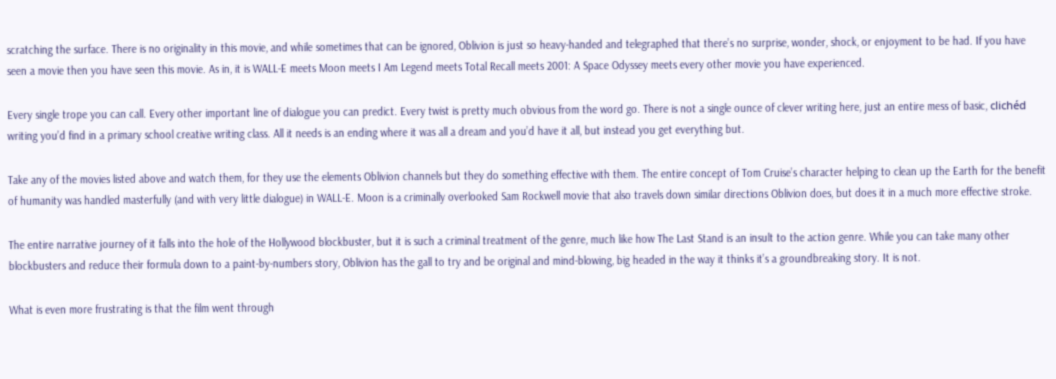scratching the surface. There is no originality in this movie, and while sometimes that can be ignored, Oblivion is just so heavy-handed and telegraphed that there’s no surprise, wonder, shock, or enjoyment to be had. If you have seen a movie then you have seen this movie. As in, it is WALL-E meets Moon meets I Am Legend meets Total Recall meets 2001: A Space Odyssey meets every other movie you have experienced.

Every single trope you can call. Every other important line of dialogue you can predict. Every twist is pretty much obvious from the word go. There is not a single ounce of clever writing here, just an entire mess of basic, clichéd writing you’d find in a primary school creative writing class. All it needs is an ending where it was all a dream and you’d have it all, but instead you get everything but.

Take any of the movies listed above and watch them, for they use the elements Oblivion channels but they do something effective with them. The entire concept of Tom Cruise’s character helping to clean up the Earth for the benefit of humanity was handled masterfully (and with very little dialogue) in WALL-E. Moon is a criminally overlooked Sam Rockwell movie that also travels down similar directions Oblivion does, but does it in a much more effective stroke.

The entire narrative journey of it falls into the hole of the Hollywood blockbuster, but it is such a criminal treatment of the genre, much like how The Last Stand is an insult to the action genre. While you can take many other blockbusters and reduce their formula down to a paint-by-numbers story, Oblivion has the gall to try and be original and mind-blowing, big headed in the way it thinks it’s a groundbreaking story. It is not.

What is even more frustrating is that the film went through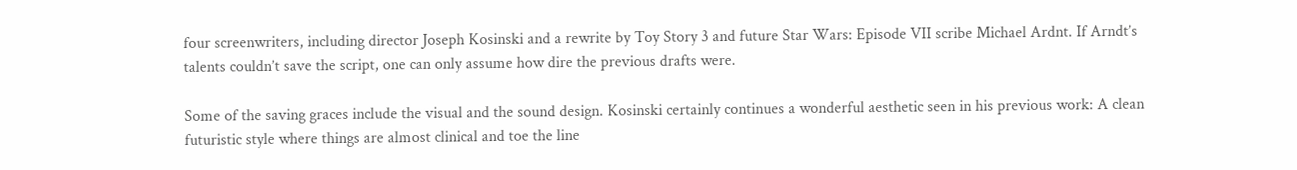four screenwriters, including director Joseph Kosinski and a rewrite by Toy Story 3 and future Star Wars: Episode VII scribe Michael Ardnt. If Arndt’s talents couldn’t save the script, one can only assume how dire the previous drafts were.

Some of the saving graces include the visual and the sound design. Kosinski certainly continues a wonderful aesthetic seen in his previous work: A clean futuristic style where things are almost clinical and toe the line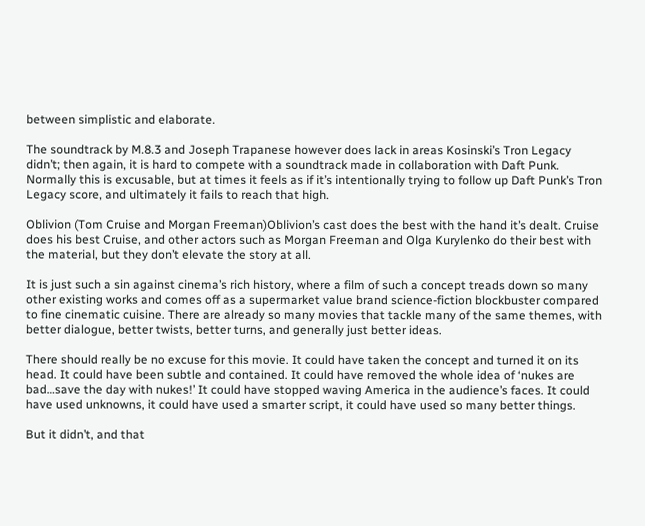between simplistic and elaborate.

The soundtrack by M.8.3 and Joseph Trapanese however does lack in areas Kosinski’s Tron Legacy didn’t; then again, it is hard to compete with a soundtrack made in collaboration with Daft Punk. Normally this is excusable, but at times it feels as if it’s intentionally trying to follow up Daft Punk’s Tron Legacy score, and ultimately it fails to reach that high.

Oblivion (Tom Cruise and Morgan Freeman)Oblivion’s cast does the best with the hand it’s dealt. Cruise does his best Cruise, and other actors such as Morgan Freeman and Olga Kurylenko do their best with the material, but they don’t elevate the story at all.

It is just such a sin against cinema’s rich history, where a film of such a concept treads down so many other existing works and comes off as a supermarket value brand science-fiction blockbuster compared to fine cinematic cuisine. There are already so many movies that tackle many of the same themes, with better dialogue, better twists, better turns, and generally just better ideas.

There should really be no excuse for this movie. It could have taken the concept and turned it on its head. It could have been subtle and contained. It could have removed the whole idea of ‘nukes are bad…save the day with nukes!’ It could have stopped waving America in the audience’s faces. It could have used unknowns, it could have used a smarter script, it could have used so many better things.

But it didn’t, and that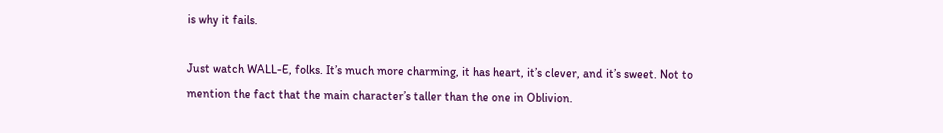is why it fails.

Just watch WALL-E, folks. It’s much more charming, it has heart, it’s clever, and it’s sweet. Not to mention the fact that the main character’s taller than the one in Oblivion.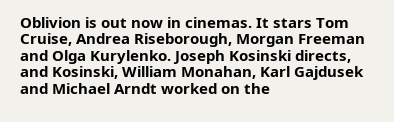Oblivion is out now in cinemas. It stars Tom Cruise, Andrea Riseborough, Morgan Freeman and Olga Kurylenko. Joseph Kosinski directs, and Kosinski, William Monahan, Karl Gajdusek and Michael Arndt worked on the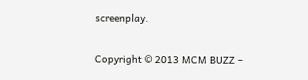screenplay.

Copyright © 2013 MCM BUZZ –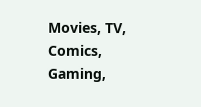Movies, TV, Comics, Gaming,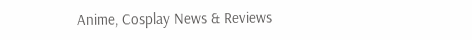Anime, Cosplay News & Reviews